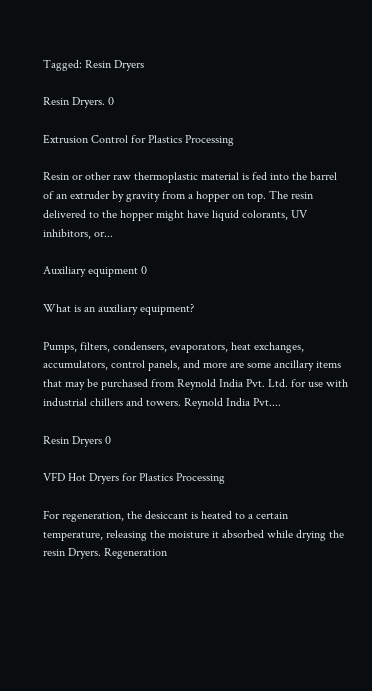Tagged: Resin Dryers

Resin Dryers. 0

Extrusion Control for Plastics Processing

Resin or other raw thermoplastic material is fed into the barrel of an extruder by gravity from a hopper on top. The resin delivered to the hopper might have liquid colorants, UV inhibitors, or...

Auxiliary equipment 0

What is an auxiliary equipment?

Pumps, filters, condensers, evaporators, heat exchanges, accumulators, control panels, and more are some ancillary items that may be purchased from Reynold India Pvt. Ltd. for use with industrial chillers and towers. Reynold India Pvt....

Resin Dryers 0

VFD Hot Dryers for Plastics Processing

For regeneration, the desiccant is heated to a certain temperature, releasing the moisture it absorbed while drying the resin Dryers. Regeneration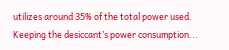utilizes around 35% of the total power used. Keeping the desiccant’s power consumption...